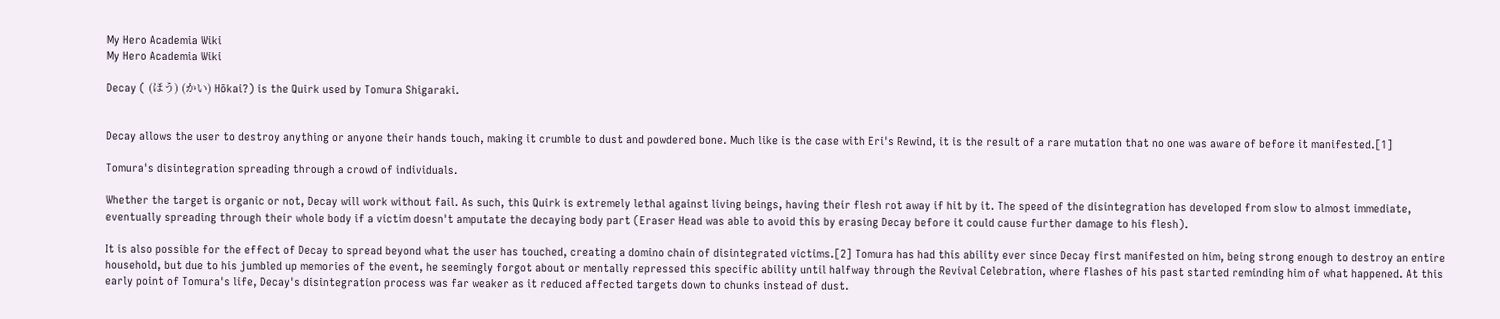My Hero Academia Wiki
My Hero Academia Wiki

Decay ( (ほう) (かい) Hōkai?) is the Quirk used by Tomura Shigaraki.


Decay allows the user to destroy anything or anyone their hands touch, making it crumble to dust and powdered bone. Much like is the case with Eri's Rewind, it is the result of a rare mutation that no one was aware of before it manifested.[1]

Tomura's disintegration spreading through a crowd of individuals.

Whether the target is organic or not, Decay will work without fail. As such, this Quirk is extremely lethal against living beings, having their flesh rot away if hit by it. The speed of the disintegration has developed from slow to almost immediate, eventually spreading through their whole body if a victim doesn't amputate the decaying body part (Eraser Head was able to avoid this by erasing Decay before it could cause further damage to his flesh).

It is also possible for the effect of Decay to spread beyond what the user has touched, creating a domino chain of disintegrated victims.[2] Tomura has had this ability ever since Decay first manifested on him, being strong enough to destroy an entire household, but due to his jumbled up memories of the event, he seemingly forgot about or mentally repressed this specific ability until halfway through the Revival Celebration, where flashes of his past started reminding him of what happened. At this early point of Tomura's life, Decay's disintegration process was far weaker as it reduced affected targets down to chunks instead of dust.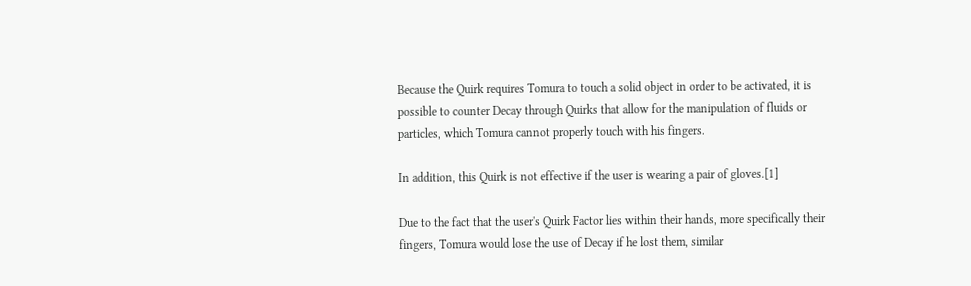Because the Quirk requires Tomura to touch a solid object in order to be activated, it is possible to counter Decay through Quirks that allow for the manipulation of fluids or particles, which Tomura cannot properly touch with his fingers.

In addition, this Quirk is not effective if the user is wearing a pair of gloves.[1]

Due to the fact that the user's Quirk Factor lies within their hands, more specifically their fingers, Tomura would lose the use of Decay if he lost them, similar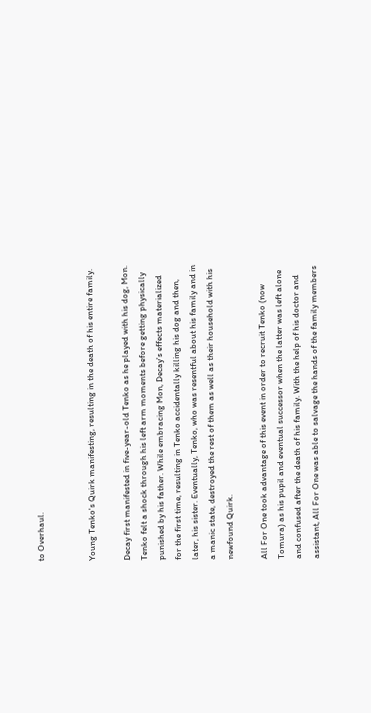to Overhaul.


Young Tenko's Quirk manifesting, resulting in the death of his entire family.

Decay first manifested in five-year-old Tenko as he played with his dog, Mon. Tenko felt a shock through his left arm moments before getting physically punished by his father. While embracing Mon, Decay's effects materialized for the first time, resulting in Tenko accidentally killing his dog and then, later, his sister. Eventually, Tenko, who was resentful about his family and in a manic state, destroyed the rest of them as well as their household with his newfound Quirk.

All For One took advantage of this event in order to recruit Tenko (now Tomura) as his pupil and eventual successor when the latter was left alone and confused after the death of his family. With the help of his doctor and assistant, All For One was able to salvage the hands of the family members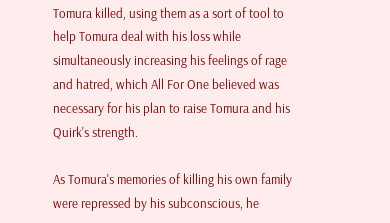Tomura killed, using them as a sort of tool to help Tomura deal with his loss while simultaneously increasing his feelings of rage and hatred, which All For One believed was necessary for his plan to raise Tomura and his Quirk's strength.

As Tomura's memories of killing his own family were repressed by his subconscious, he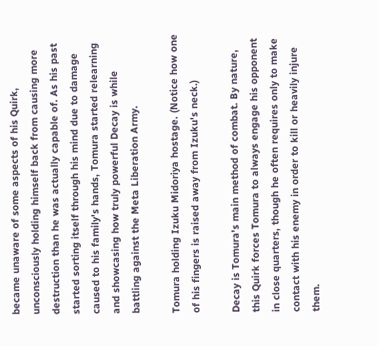became unaware of some aspects of his Quirk, unconsciously holding himself back from causing more destruction than he was actually capable of. As his past started sorting itself through his mind due to damage caused to his family's hands, Tomura started relearning and showcasing how truly powerful Decay is while battling against the Meta Liberation Army.

Tomura holding Izuku Midoriya hostage. (Notice how one of his fingers is raised away from Izuku's neck.)

Decay is Tomura's main method of combat. By nature, this Quirk forces Tomura to always engage his opponent in close quarters, though he often requires only to make contact with his enemy in order to kill or heavily injure them.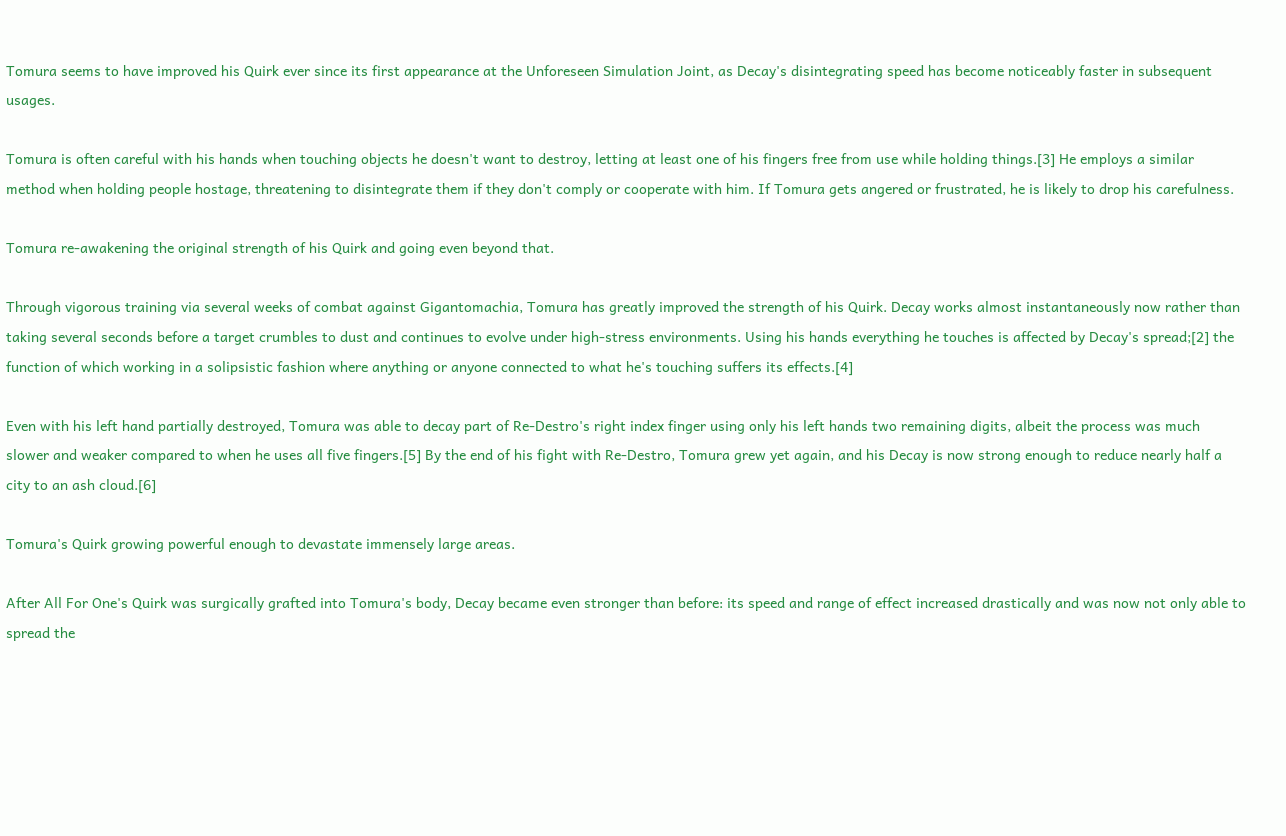Tomura seems to have improved his Quirk ever since its first appearance at the Unforeseen Simulation Joint, as Decay's disintegrating speed has become noticeably faster in subsequent usages.

Tomura is often careful with his hands when touching objects he doesn't want to destroy, letting at least one of his fingers free from use while holding things.[3] He employs a similar method when holding people hostage, threatening to disintegrate them if they don't comply or cooperate with him. If Tomura gets angered or frustrated, he is likely to drop his carefulness.

Tomura re-awakening the original strength of his Quirk and going even beyond that.

Through vigorous training via several weeks of combat against Gigantomachia, Tomura has greatly improved the strength of his Quirk. Decay works almost instantaneously now rather than taking several seconds before a target crumbles to dust and continues to evolve under high-stress environments. Using his hands everything he touches is affected by Decay's spread;[2] the function of which working in a solipsistic fashion where anything or anyone connected to what he's touching suffers its effects.[4]

Even with his left hand partially destroyed, Tomura was able to decay part of Re-Destro's right index finger using only his left hands two remaining digits, albeit the process was much slower and weaker compared to when he uses all five fingers.[5] By the end of his fight with Re-Destro, Tomura grew yet again, and his Decay is now strong enough to reduce nearly half a city to an ash cloud.[6]

Tomura's Quirk growing powerful enough to devastate immensely large areas.

After All For One's Quirk was surgically grafted into Tomura's body, Decay became even stronger than before: its speed and range of effect increased drastically and was now not only able to spread the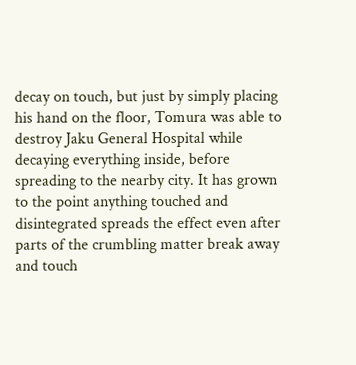decay on touch, but just by simply placing his hand on the floor, Tomura was able to destroy Jaku General Hospital while decaying everything inside, before spreading to the nearby city. It has grown to the point anything touched and disintegrated spreads the effect even after parts of the crumbling matter break away and touch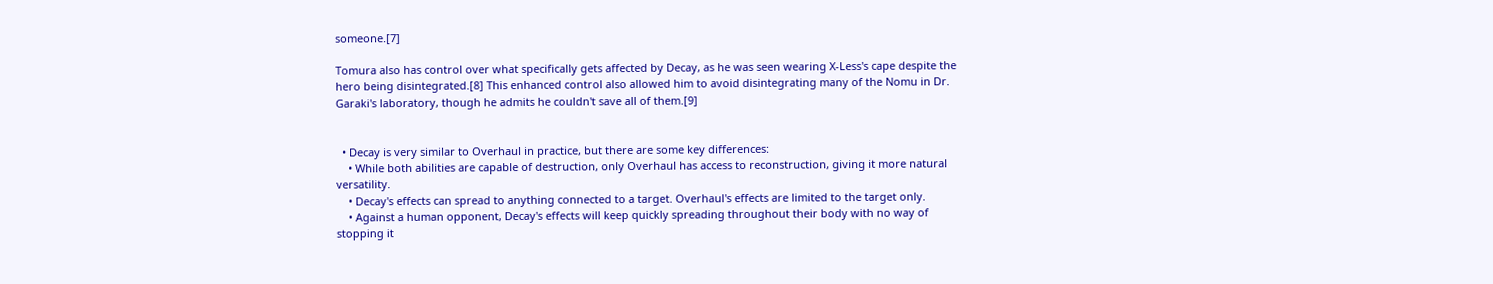someone.[7]

Tomura also has control over what specifically gets affected by Decay, as he was seen wearing X-Less's cape despite the hero being disintegrated.[8] This enhanced control also allowed him to avoid disintegrating many of the Nomu in Dr. Garaki's laboratory, though he admits he couldn't save all of them.[9]


  • Decay is very similar to Overhaul in practice, but there are some key differences:
    • While both abilities are capable of destruction, only Overhaul has access to reconstruction, giving it more natural versatility.
    • Decay's effects can spread to anything connected to a target. Overhaul's effects are limited to the target only.
    • Against a human opponent, Decay's effects will keep quickly spreading throughout their body with no way of stopping it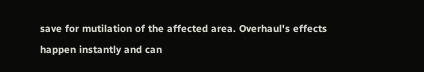save for mutilation of the affected area. Overhaul's effects happen instantly and can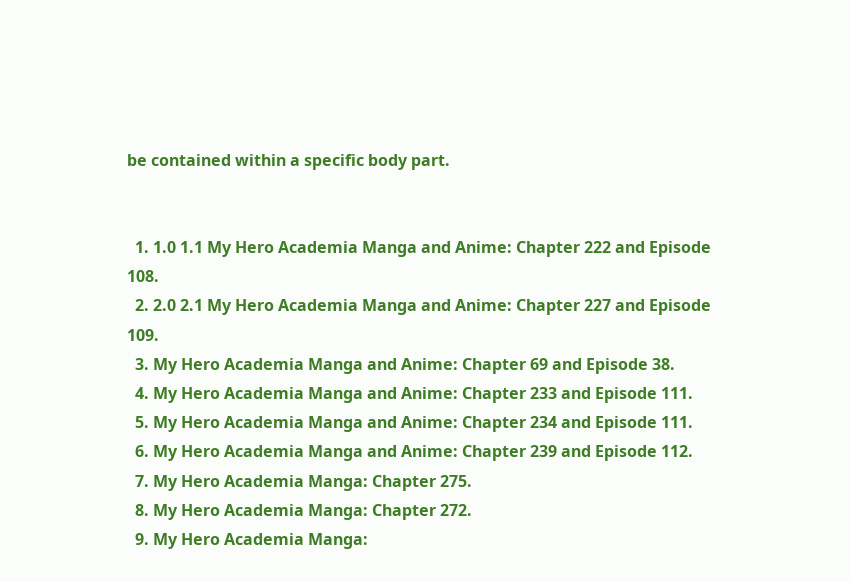be contained within a specific body part.


  1. 1.0 1.1 My Hero Academia Manga and Anime: Chapter 222 and Episode 108.
  2. 2.0 2.1 My Hero Academia Manga and Anime: Chapter 227 and Episode 109.
  3. My Hero Academia Manga and Anime: Chapter 69 and Episode 38.
  4. My Hero Academia Manga and Anime: Chapter 233 and Episode 111.
  5. My Hero Academia Manga and Anime: Chapter 234 and Episode 111.
  6. My Hero Academia Manga and Anime: Chapter 239 and Episode 112.
  7. My Hero Academia Manga: Chapter 275.
  8. My Hero Academia Manga: Chapter 272.
  9. My Hero Academia Manga: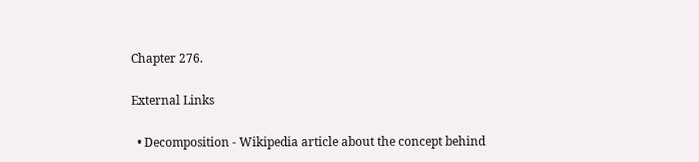Chapter 276.

External Links

  • Decomposition - Wikipedia article about the concept behind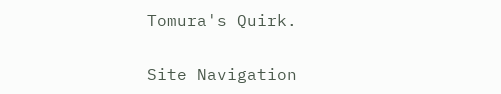Tomura's Quirk.

Site Navigation